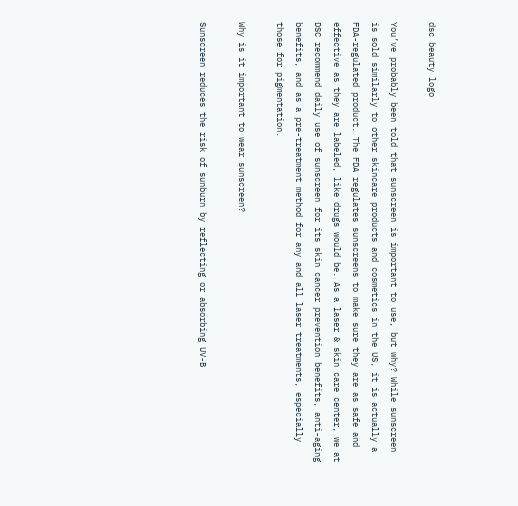dsc beauty logo

You’ve probably been told that sunscreen is important to use, but why? While sunscreen is sold similarly to other skincare products and cosmetics in the US, it is actually a FDA-regulated product. The FDA regulates sunscreens to make sure they are as safe and effective as they are labeled, like drugs would be. As a laser & skin care center, we at DSC recommend daily use of sunscreen for its skin cancer prevention benefits, anti-aging benefits, and as a pre-treatment method for any and all laser treatments, especially those for pigmentation.

Why is it important to wear sunscreen?

Sunscreen reduces the risk of sunburn by reflecting or absorbing UV-B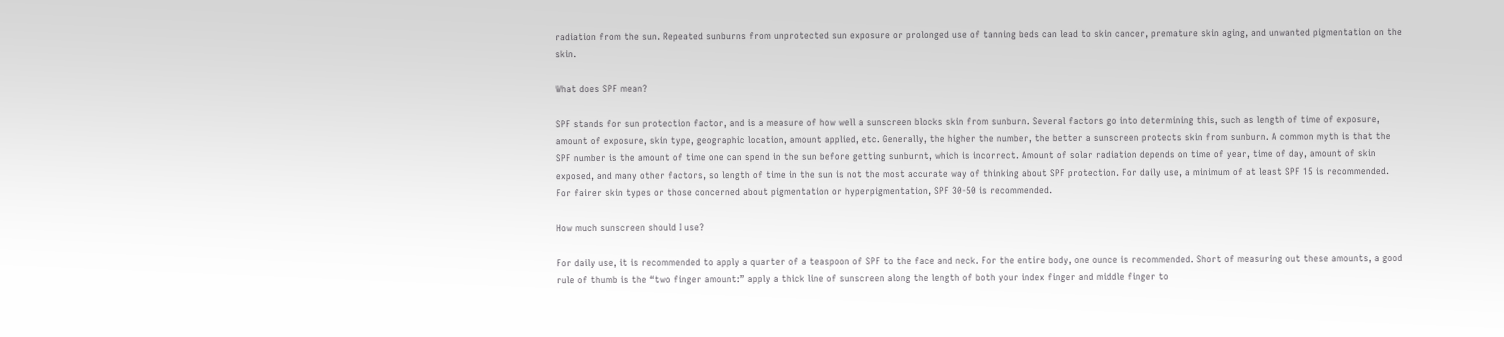radiation from the sun. Repeated sunburns from unprotected sun exposure or prolonged use of tanning beds can lead to skin cancer, premature skin aging, and unwanted pigmentation on the skin.

What does SPF mean?

SPF stands for sun protection factor, and is a measure of how well a sunscreen blocks skin from sunburn. Several factors go into determining this, such as length of time of exposure, amount of exposure, skin type, geographic location, amount applied, etc. Generally, the higher the number, the better a sunscreen protects skin from sunburn. A common myth is that the SPF number is the amount of time one can spend in the sun before getting sunburnt, which is incorrect. Amount of solar radiation depends on time of year, time of day, amount of skin exposed, and many other factors, so length of time in the sun is not the most accurate way of thinking about SPF protection. For daily use, a minimum of at least SPF 15 is recommended. For fairer skin types or those concerned about pigmentation or hyperpigmentation, SPF 30-50 is recommended.

How much sunscreen should I use?

For daily use, it is recommended to apply a quarter of a teaspoon of SPF to the face and neck. For the entire body, one ounce is recommended. Short of measuring out these amounts, a good rule of thumb is the “two finger amount:” apply a thick line of sunscreen along the length of both your index finger and middle finger to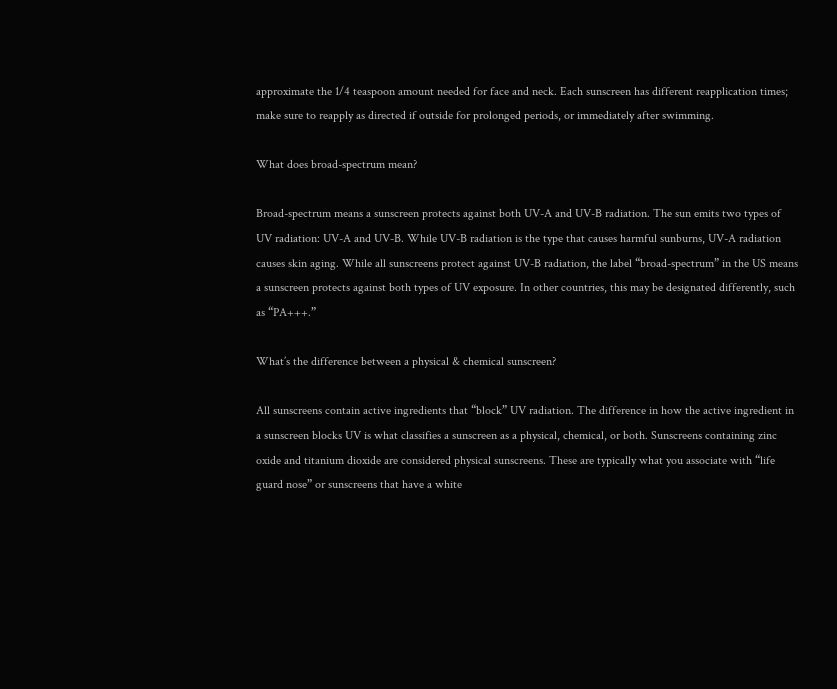approximate the 1/4 teaspoon amount needed for face and neck. Each sunscreen has different reapplication times; make sure to reapply as directed if outside for prolonged periods, or immediately after swimming.

What does broad-spectrum mean?

Broad-spectrum means a sunscreen protects against both UV-A and UV-B radiation. The sun emits two types of UV radiation: UV-A and UV-B. While UV-B radiation is the type that causes harmful sunburns, UV-A radiation causes skin aging. While all sunscreens protect against UV-B radiation, the label “broad-spectrum” in the US means a sunscreen protects against both types of UV exposure. In other countries, this may be designated differently, such as “PA+++.”

What’s the difference between a physical & chemical sunscreen?

All sunscreens contain active ingredients that “block” UV radiation. The difference in how the active ingredient in a sunscreen blocks UV is what classifies a sunscreen as a physical, chemical, or both. Sunscreens containing zinc oxide and titanium dioxide are considered physical sunscreens. These are typically what you associate with “life guard nose” or sunscreens that have a white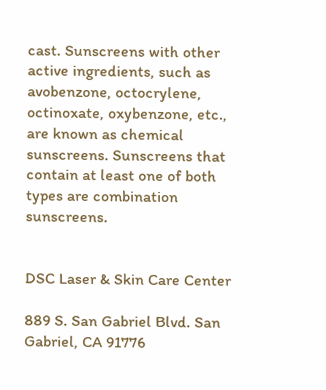cast. Sunscreens with other active ingredients, such as avobenzone, octocrylene, octinoxate, oxybenzone, etc., are known as chemical sunscreens. Sunscreens that contain at least one of both types are combination sunscreens.


DSC Laser & Skin Care Center

889 S. San Gabriel Blvd. San Gabriel, CA 91776